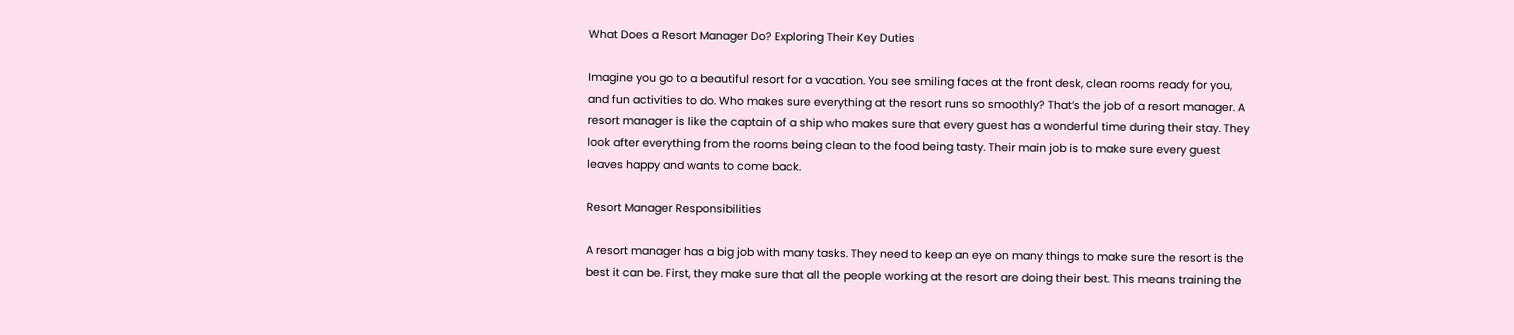What Does a Resort Manager Do? Exploring Their Key Duties

Imagine you go to a beautiful resort for a vacation. You see smiling faces at the front desk, clean rooms ready for you, and fun activities to do. Who makes sure everything at the resort runs so smoothly? That’s the job of a resort manager. A resort manager is like the captain of a ship who makes sure that every guest has a wonderful time during their stay. They look after everything from the rooms being clean to the food being tasty. Their main job is to make sure every guest leaves happy and wants to come back.

Resort Manager Responsibilities

A resort manager has a big job with many tasks. They need to keep an eye on many things to make sure the resort is the best it can be. First, they make sure that all the people working at the resort are doing their best. This means training the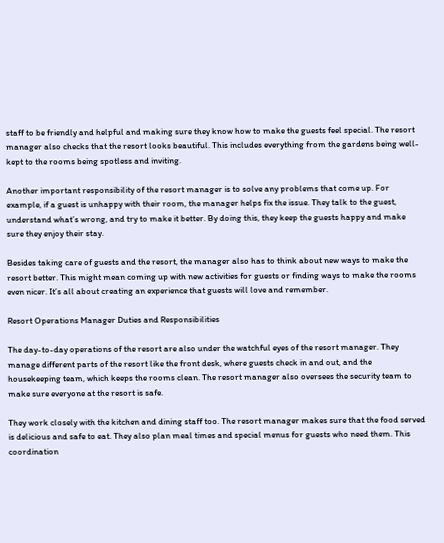staff to be friendly and helpful and making sure they know how to make the guests feel special. The resort manager also checks that the resort looks beautiful. This includes everything from the gardens being well-kept to the rooms being spotless and inviting.

Another important responsibility of the resort manager is to solve any problems that come up. For example, if a guest is unhappy with their room, the manager helps fix the issue. They talk to the guest, understand what’s wrong, and try to make it better. By doing this, they keep the guests happy and make sure they enjoy their stay.

Besides taking care of guests and the resort, the manager also has to think about new ways to make the resort better. This might mean coming up with new activities for guests or finding ways to make the rooms even nicer. It’s all about creating an experience that guests will love and remember.

Resort Operations Manager Duties and Responsibilities

The day-to-day operations of the resort are also under the watchful eyes of the resort manager. They manage different parts of the resort like the front desk, where guests check in and out, and the housekeeping team, which keeps the rooms clean. The resort manager also oversees the security team to make sure everyone at the resort is safe.

They work closely with the kitchen and dining staff too. The resort manager makes sure that the food served is delicious and safe to eat. They also plan meal times and special menus for guests who need them. This coordination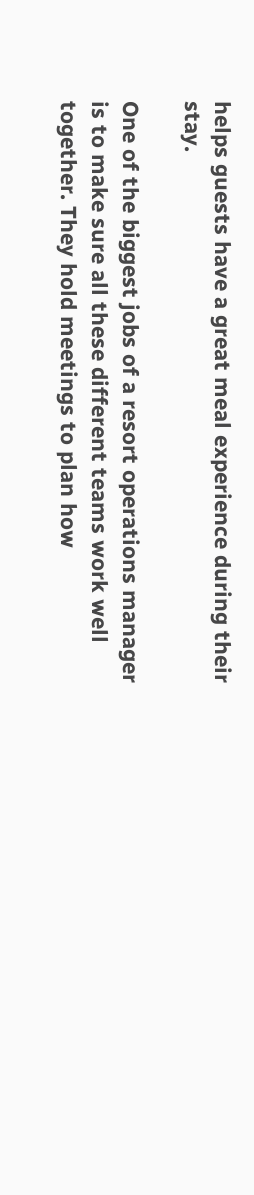helps guests have a great meal experience during their stay.

One of the biggest jobs of a resort operations manager is to make sure all these different teams work well together. They hold meetings to plan how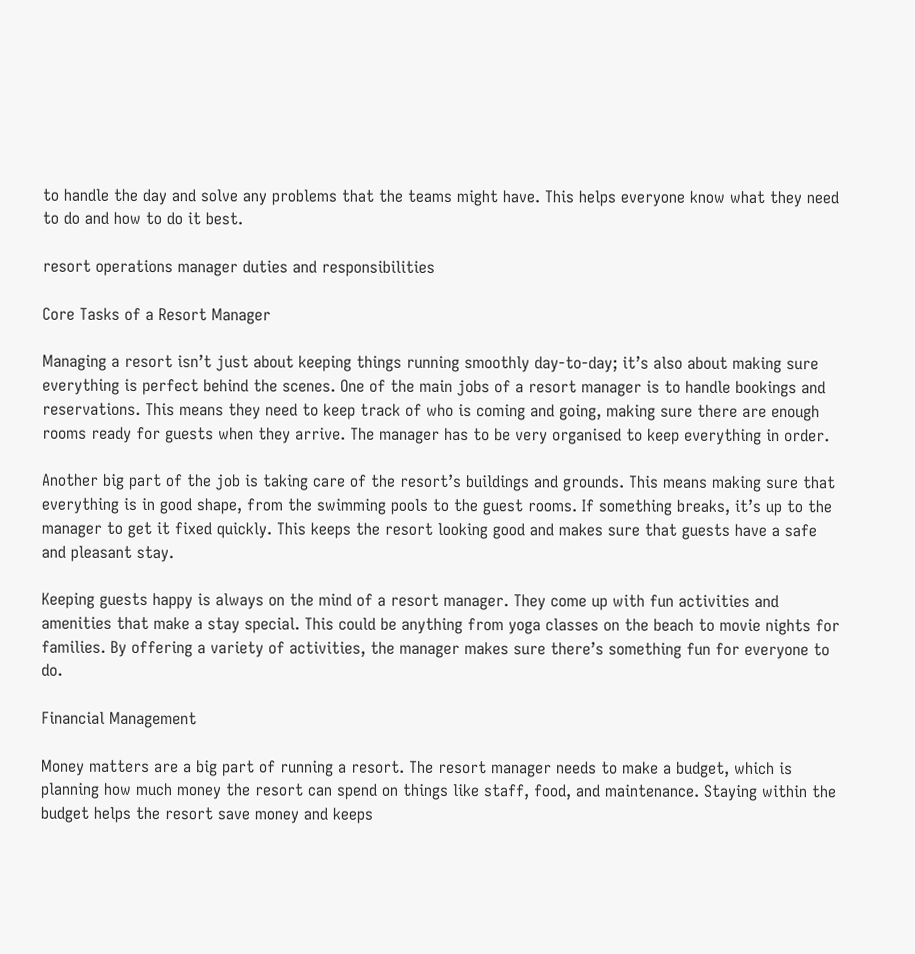to handle the day and solve any problems that the teams might have. This helps everyone know what they need to do and how to do it best.

resort operations manager duties and responsibilities

Core Tasks of a Resort Manager

Managing a resort isn’t just about keeping things running smoothly day-to-day; it’s also about making sure everything is perfect behind the scenes. One of the main jobs of a resort manager is to handle bookings and reservations. This means they need to keep track of who is coming and going, making sure there are enough rooms ready for guests when they arrive. The manager has to be very organised to keep everything in order.

Another big part of the job is taking care of the resort’s buildings and grounds. This means making sure that everything is in good shape, from the swimming pools to the guest rooms. If something breaks, it’s up to the manager to get it fixed quickly. This keeps the resort looking good and makes sure that guests have a safe and pleasant stay.

Keeping guests happy is always on the mind of a resort manager. They come up with fun activities and amenities that make a stay special. This could be anything from yoga classes on the beach to movie nights for families. By offering a variety of activities, the manager makes sure there’s something fun for everyone to do.

Financial Management

Money matters are a big part of running a resort. The resort manager needs to make a budget, which is planning how much money the resort can spend on things like staff, food, and maintenance. Staying within the budget helps the resort save money and keeps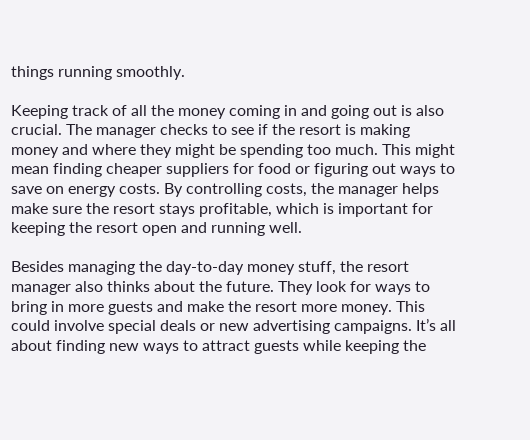things running smoothly.

Keeping track of all the money coming in and going out is also crucial. The manager checks to see if the resort is making money and where they might be spending too much. This might mean finding cheaper suppliers for food or figuring out ways to save on energy costs. By controlling costs, the manager helps make sure the resort stays profitable, which is important for keeping the resort open and running well.

Besides managing the day-to-day money stuff, the resort manager also thinks about the future. They look for ways to bring in more guests and make the resort more money. This could involve special deals or new advertising campaigns. It’s all about finding new ways to attract guests while keeping the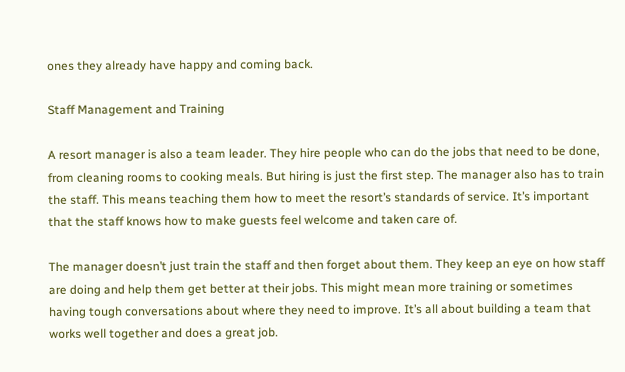ones they already have happy and coming back.

Staff Management and Training

A resort manager is also a team leader. They hire people who can do the jobs that need to be done, from cleaning rooms to cooking meals. But hiring is just the first step. The manager also has to train the staff. This means teaching them how to meet the resort’s standards of service. It’s important that the staff knows how to make guests feel welcome and taken care of.

The manager doesn’t just train the staff and then forget about them. They keep an eye on how staff are doing and help them get better at their jobs. This might mean more training or sometimes having tough conversations about where they need to improve. It’s all about building a team that works well together and does a great job.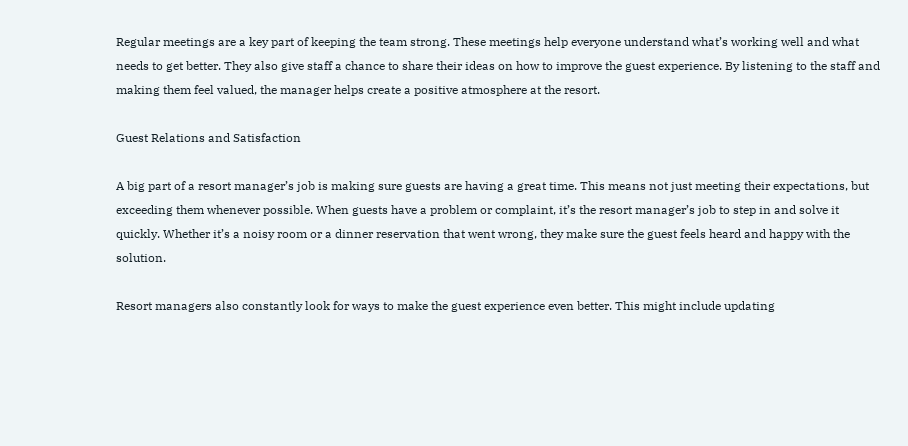Regular meetings are a key part of keeping the team strong. These meetings help everyone understand what’s working well and what needs to get better. They also give staff a chance to share their ideas on how to improve the guest experience. By listening to the staff and making them feel valued, the manager helps create a positive atmosphere at the resort.

Guest Relations and Satisfaction

A big part of a resort manager’s job is making sure guests are having a great time. This means not just meeting their expectations, but exceeding them whenever possible. When guests have a problem or complaint, it’s the resort manager’s job to step in and solve it quickly. Whether it’s a noisy room or a dinner reservation that went wrong, they make sure the guest feels heard and happy with the solution.

Resort managers also constantly look for ways to make the guest experience even better. This might include updating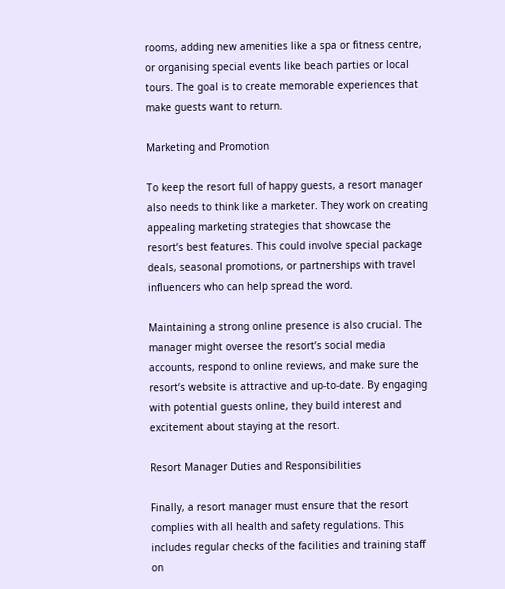rooms, adding new amenities like a spa or fitness centre, or organising special events like beach parties or local tours. The goal is to create memorable experiences that make guests want to return.

Marketing and Promotion

To keep the resort full of happy guests, a resort manager also needs to think like a marketer. They work on creating appealing marketing strategies that showcase the resort’s best features. This could involve special package deals, seasonal promotions, or partnerships with travel influencers who can help spread the word.

Maintaining a strong online presence is also crucial. The manager might oversee the resort’s social media accounts, respond to online reviews, and make sure the resort’s website is attractive and up-to-date. By engaging with potential guests online, they build interest and excitement about staying at the resort.

Resort Manager Duties and Responsibilities

Finally, a resort manager must ensure that the resort complies with all health and safety regulations. This includes regular checks of the facilities and training staff on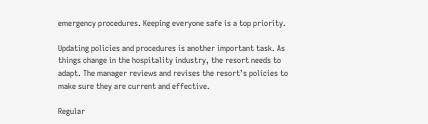emergency procedures. Keeping everyone safe is a top priority.

Updating policies and procedures is another important task. As things change in the hospitality industry, the resort needs to adapt. The manager reviews and revises the resort’s policies to make sure they are current and effective.

Regular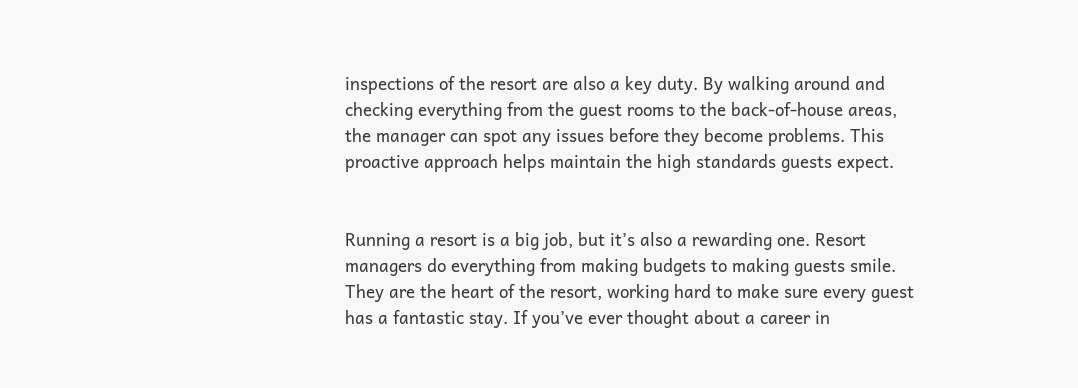inspections of the resort are also a key duty. By walking around and checking everything from the guest rooms to the back-of-house areas, the manager can spot any issues before they become problems. This proactive approach helps maintain the high standards guests expect.


Running a resort is a big job, but it’s also a rewarding one. Resort managers do everything from making budgets to making guests smile. They are the heart of the resort, working hard to make sure every guest has a fantastic stay. If you’ve ever thought about a career in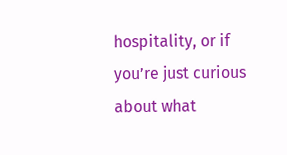hospitality, or if you’re just curious about what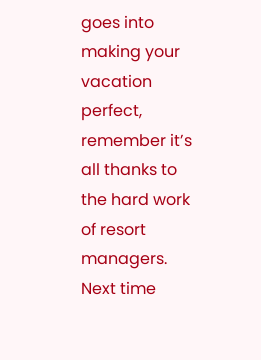goes into making your vacation perfect, remember it’s all thanks to the hard work of resort managers. Next time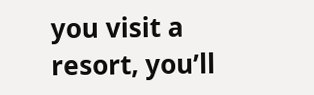you visit a resort, you’ll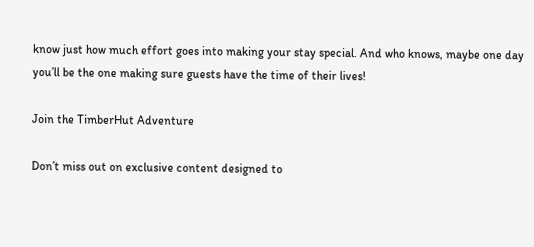know just how much effort goes into making your stay special. And who knows, maybe one day you’ll be the one making sure guests have the time of their lives!

Join the TimberHut Adventure

Don’t miss out on exclusive content designed to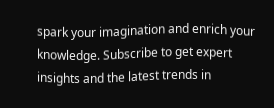spark your imagination and enrich your knowledge. Subscribe to get expert insights and the latest trends in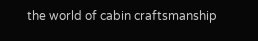the world of cabin craftsmanship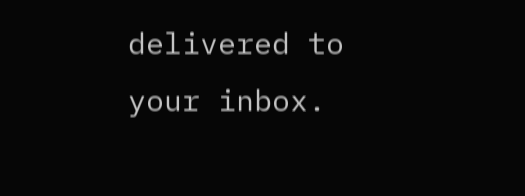delivered to your inbox.